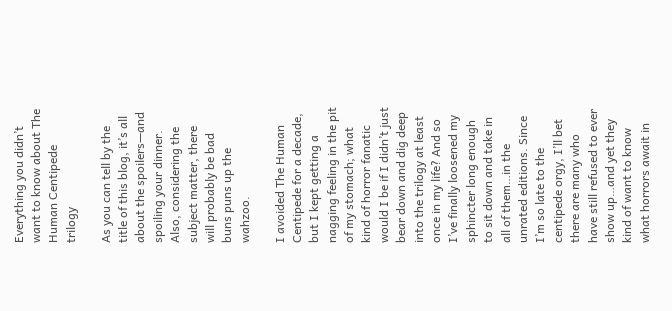Everything you didn’t want to know about The Human Centipede trilogy

As you can tell by the title of this blog, it’s all about the spoilers—and spoiling your dinner. Also, considering the subject matter, there will probably be bad buns puns up the wahzoo.

I avoided The Human Centipede for a decade, but I kept getting a nagging feeling in the pit of my stomach; what kind of horror fanatic would I be if I didn’t just bear down and dig deep into the trilogy at least once in my life? And so I’ve finally loosened my sphincter long enough to sit down and take in all of them…in the unrated editions. Since I’m so late to the centipede orgy, I’ll bet there are many who have still refused to ever show up…and yet they kind of want to know what horrors await in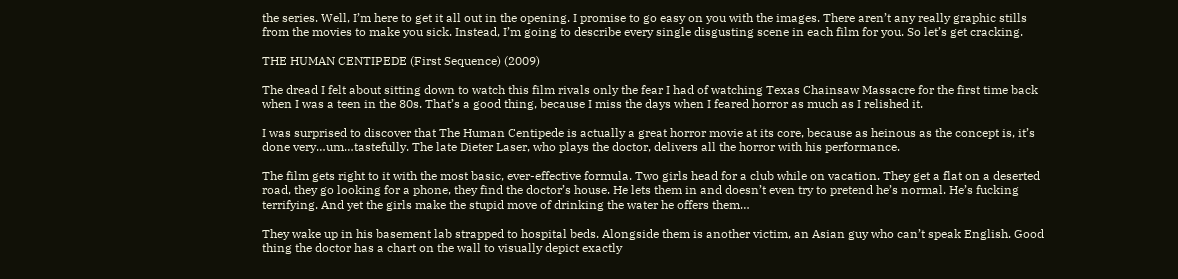the series. Well, I’m here to get it all out in the opening. I promise to go easy on you with the images. There aren’t any really graphic stills from the movies to make you sick. Instead, I’m going to describe every single disgusting scene in each film for you. So let’s get cracking.

THE HUMAN CENTIPEDE (First Sequence) (2009)

The dread I felt about sitting down to watch this film rivals only the fear I had of watching Texas Chainsaw Massacre for the first time back when I was a teen in the 80s. That’s a good thing, because I miss the days when I feared horror as much as I relished it.

I was surprised to discover that The Human Centipede is actually a great horror movie at its core, because as heinous as the concept is, it’s done very…um…tastefully. The late Dieter Laser, who plays the doctor, delivers all the horror with his performance.

The film gets right to it with the most basic, ever-effective formula. Two girls head for a club while on vacation. They get a flat on a deserted road, they go looking for a phone, they find the doctor’s house. He lets them in and doesn’t even try to pretend he’s normal. He’s fucking terrifying. And yet the girls make the stupid move of drinking the water he offers them…

They wake up in his basement lab strapped to hospital beds. Alongside them is another victim, an Asian guy who can’t speak English. Good thing the doctor has a chart on the wall to visually depict exactly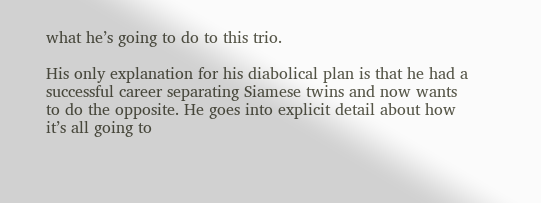what he’s going to do to this trio.

His only explanation for his diabolical plan is that he had a successful career separating Siamese twins and now wants to do the opposite. He goes into explicit detail about how it’s all going to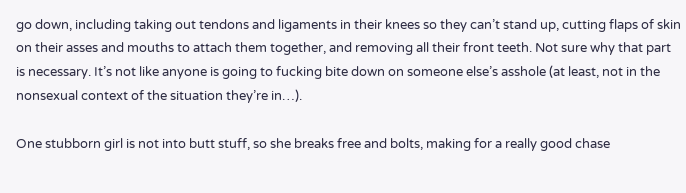go down, including taking out tendons and ligaments in their knees so they can’t stand up, cutting flaps of skin on their asses and mouths to attach them together, and removing all their front teeth. Not sure why that part is necessary. It’s not like anyone is going to fucking bite down on someone else’s asshole (at least, not in the nonsexual context of the situation they’re in…).

One stubborn girl is not into butt stuff, so she breaks free and bolts, making for a really good chase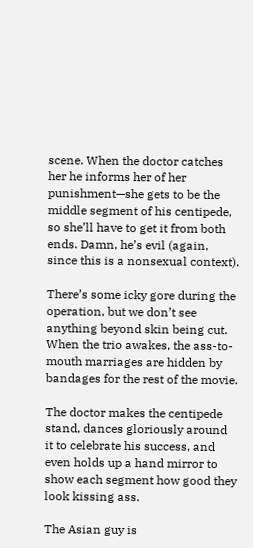scene. When the doctor catches her he informs her of her punishment—she gets to be the middle segment of his centipede, so she’ll have to get it from both ends. Damn, he’s evil (again, since this is a nonsexual context).

There’s some icky gore during the operation, but we don’t see anything beyond skin being cut. When the trio awakes, the ass-to-mouth marriages are hidden by bandages for the rest of the movie.

The doctor makes the centipede stand, dances gloriously around it to celebrate his success, and even holds up a hand mirror to show each segment how good they look kissing ass.

The Asian guy is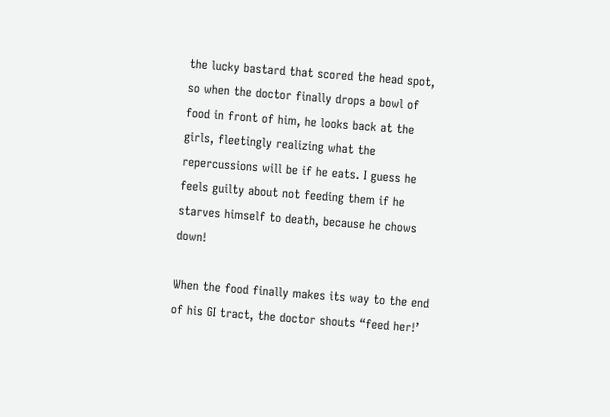the lucky bastard that scored the head spot, so when the doctor finally drops a bowl of food in front of him, he looks back at the girls, fleetingly realizing what the repercussions will be if he eats. I guess he feels guilty about not feeding them if he starves himself to death, because he chows down!

When the food finally makes its way to the end of his GI tract, the doctor shouts “feed her!’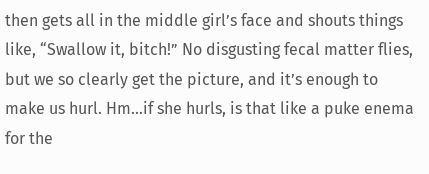then gets all in the middle girl’s face and shouts things like, “Swallow it, bitch!” No disgusting fecal matter flies, but we so clearly get the picture, and it’s enough to make us hurl. Hm…if she hurls, is that like a puke enema for the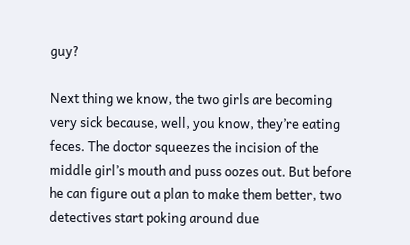guy?

Next thing we know, the two girls are becoming very sick because, well, you know, they’re eating feces. The doctor squeezes the incision of the middle girl’s mouth and puss oozes out. But before he can figure out a plan to make them better, two detectives start poking around due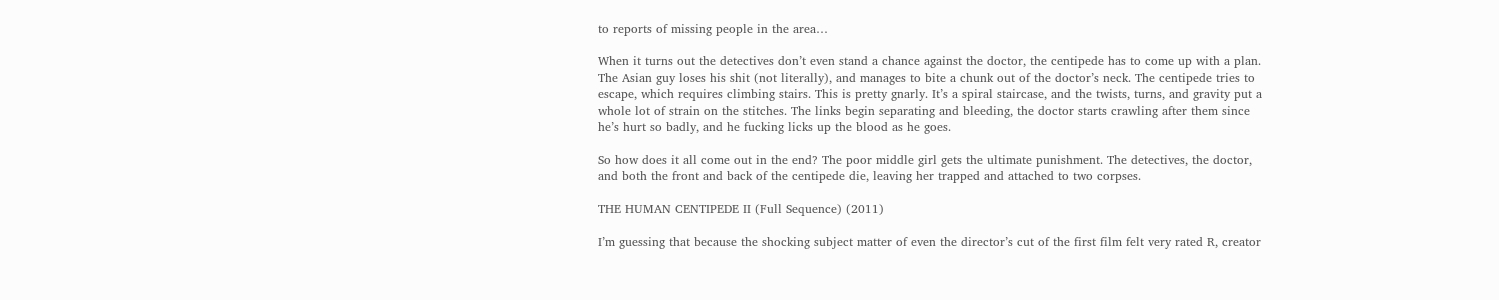to reports of missing people in the area…

When it turns out the detectives don’t even stand a chance against the doctor, the centipede has to come up with a plan. The Asian guy loses his shit (not literally), and manages to bite a chunk out of the doctor’s neck. The centipede tries to escape, which requires climbing stairs. This is pretty gnarly. It’s a spiral staircase, and the twists, turns, and gravity put a whole lot of strain on the stitches. The links begin separating and bleeding, the doctor starts crawling after them since he’s hurt so badly, and he fucking licks up the blood as he goes.

So how does it all come out in the end? The poor middle girl gets the ultimate punishment. The detectives, the doctor, and both the front and back of the centipede die, leaving her trapped and attached to two corpses.

THE HUMAN CENTIPEDE II (Full Sequence) (2011)

I’m guessing that because the shocking subject matter of even the director’s cut of the first film felt very rated R, creator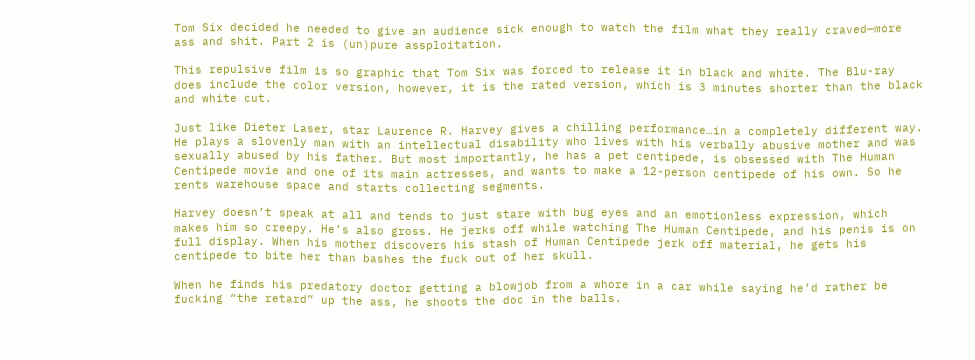Tom Six decided he needed to give an audience sick enough to watch the film what they really craved—more ass and shit. Part 2 is (un)pure assploitation.

This repulsive film is so graphic that Tom Six was forced to release it in black and white. The Blu-ray does include the color version, however, it is the rated version, which is 3 minutes shorter than the black and white cut.

Just like Dieter Laser, star Laurence R. Harvey gives a chilling performance…in a completely different way. He plays a slovenly man with an intellectual disability who lives with his verbally abusive mother and was sexually abused by his father. But most importantly, he has a pet centipede, is obsessed with The Human Centipede movie and one of its main actresses, and wants to make a 12-person centipede of his own. So he rents warehouse space and starts collecting segments.

Harvey doesn’t speak at all and tends to just stare with bug eyes and an emotionless expression, which makes him so creepy. He’s also gross. He jerks off while watching The Human Centipede, and his penis is on full display. When his mother discovers his stash of Human Centipede jerk off material, he gets his centipede to bite her than bashes the fuck out of her skull.

When he finds his predatory doctor getting a blowjob from a whore in a car while saying he’d rather be fucking “the retard” up the ass, he shoots the doc in the balls.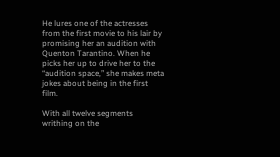He lures one of the actresses from the first movie to his lair by promising her an audition with Quenton Tarantino. When he picks her up to drive her to the “audition space,” she makes meta jokes about being in the first film.

With all twelve segments writhing on the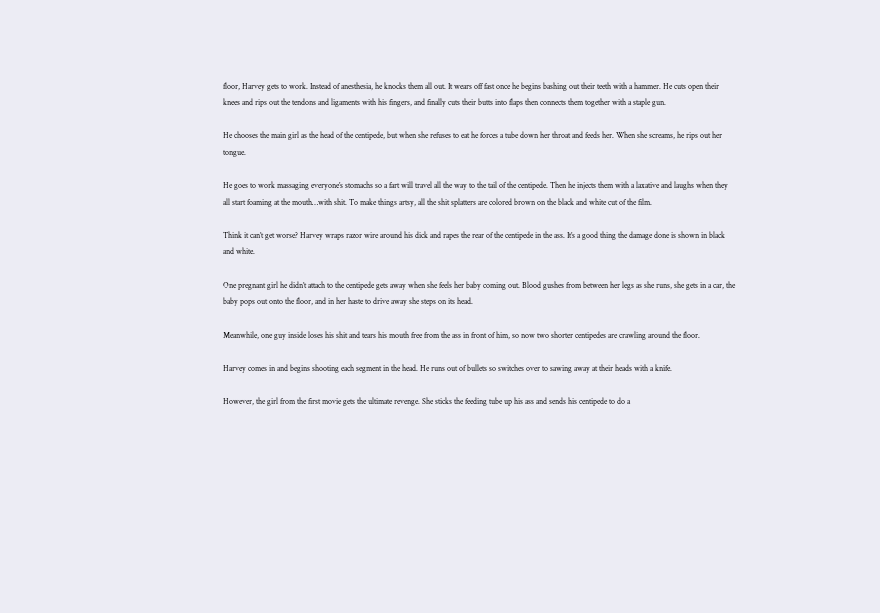floor, Harvey gets to work. Instead of anesthesia, he knocks them all out. It wears off fast once he begins bashing out their teeth with a hammer. He cuts open their knees and rips out the tendons and ligaments with his fingers, and finally cuts their butts into flaps then connects them together with a staple gun.

He chooses the main girl as the head of the centipede, but when she refuses to eat he forces a tube down her throat and feeds her. When she screams, he rips out her tongue.

He goes to work massaging everyone’s stomachs so a fart will travel all the way to the tail of the centipede. Then he injects them with a laxative and laughs when they all start foaming at the mouth…with shit. To make things artsy, all the shit splatters are colored brown on the black and white cut of the film.

Think it can’t get worse? Harvey wraps razor wire around his dick and rapes the rear of the centipede in the ass. It’s a good thing the damage done is shown in black and white.

One pregnant girl he didn’t attach to the centipede gets away when she feels her baby coming out. Blood gushes from between her legs as she runs, she gets in a car, the baby pops out onto the floor, and in her haste to drive away she steps on its head.

Meanwhile, one guy inside loses his shit and tears his mouth free from the ass in front of him, so now two shorter centipedes are crawling around the floor.

Harvey comes in and begins shooting each segment in the head. He runs out of bullets so switches over to sawing away at their heads with a knife.

However, the girl from the first movie gets the ultimate revenge. She sticks the feeding tube up his ass and sends his centipede to do a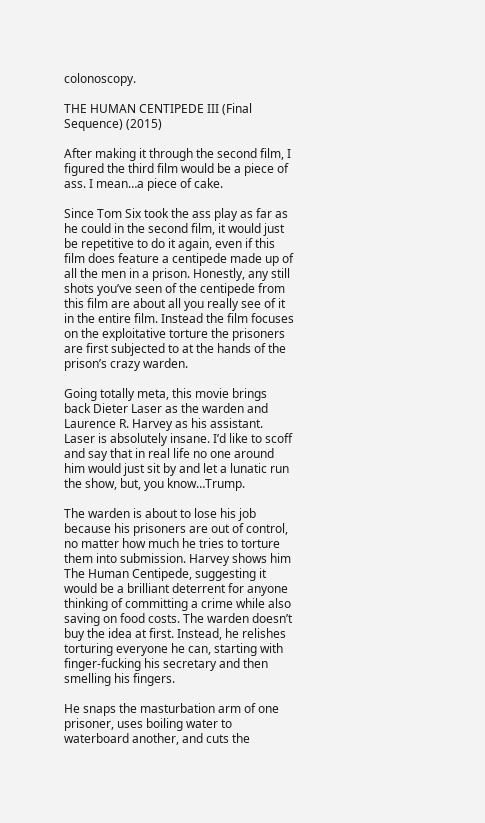colonoscopy.

THE HUMAN CENTIPEDE III (Final Sequence) (2015)

After making it through the second film, I figured the third film would be a piece of ass. I mean…a piece of cake.

Since Tom Six took the ass play as far as he could in the second film, it would just be repetitive to do it again, even if this film does feature a centipede made up of all the men in a prison. Honestly, any still shots you’ve seen of the centipede from this film are about all you really see of it in the entire film. Instead the film focuses on the exploitative torture the prisoners are first subjected to at the hands of the prison’s crazy warden.

Going totally meta, this movie brings back Dieter Laser as the warden and Laurence R. Harvey as his assistant. Laser is absolutely insane. I’d like to scoff and say that in real life no one around him would just sit by and let a lunatic run the show, but, you know…Trump.

The warden is about to lose his job because his prisoners are out of control, no matter how much he tries to torture them into submission. Harvey shows him The Human Centipede, suggesting it would be a brilliant deterrent for anyone thinking of committing a crime while also saving on food costs. The warden doesn’t buy the idea at first. Instead, he relishes torturing everyone he can, starting with finger-fucking his secretary and then smelling his fingers.

He snaps the masturbation arm of one prisoner, uses boiling water to waterboard another, and cuts the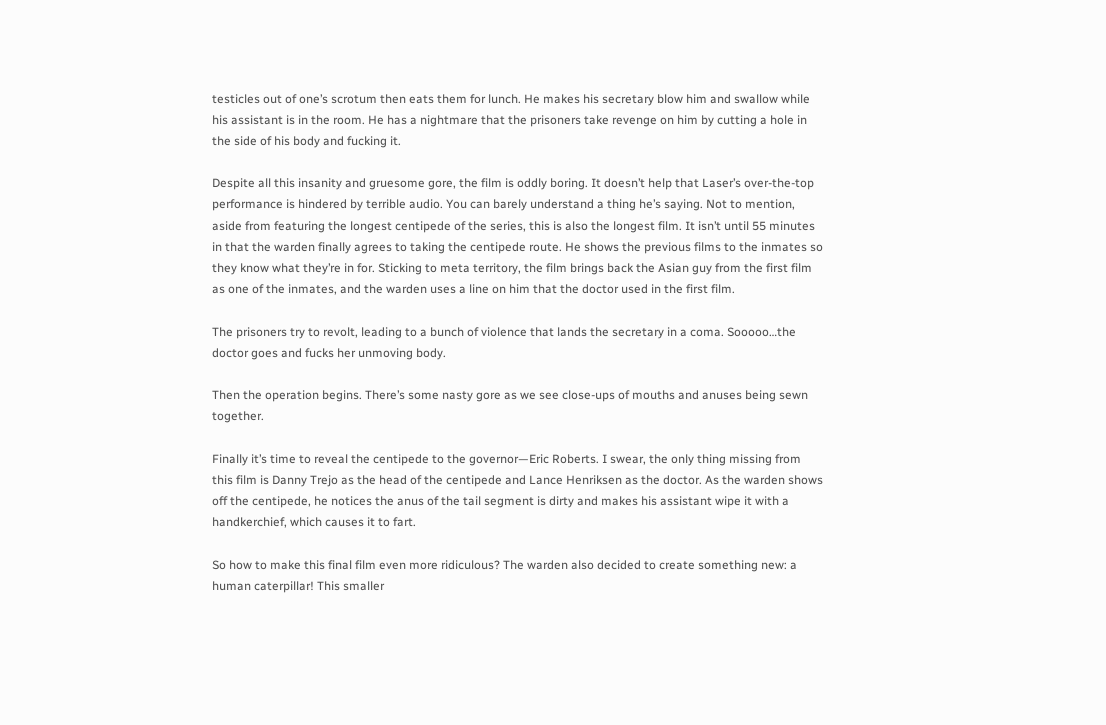testicles out of one’s scrotum then eats them for lunch. He makes his secretary blow him and swallow while his assistant is in the room. He has a nightmare that the prisoners take revenge on him by cutting a hole in the side of his body and fucking it.

Despite all this insanity and gruesome gore, the film is oddly boring. It doesn’t help that Laser’s over-the-top performance is hindered by terrible audio. You can barely understand a thing he’s saying. Not to mention, aside from featuring the longest centipede of the series, this is also the longest film. It isn’t until 55 minutes in that the warden finally agrees to taking the centipede route. He shows the previous films to the inmates so they know what they’re in for. Sticking to meta territory, the film brings back the Asian guy from the first film as one of the inmates, and the warden uses a line on him that the doctor used in the first film.

The prisoners try to revolt, leading to a bunch of violence that lands the secretary in a coma. Sooooo…the doctor goes and fucks her unmoving body.

Then the operation begins. There’s some nasty gore as we see close-ups of mouths and anuses being sewn together.

Finally it’s time to reveal the centipede to the governor—Eric Roberts. I swear, the only thing missing from this film is Danny Trejo as the head of the centipede and Lance Henriksen as the doctor. As the warden shows off the centipede, he notices the anus of the tail segment is dirty and makes his assistant wipe it with a handkerchief, which causes it to fart.

So how to make this final film even more ridiculous? The warden also decided to create something new: a human caterpillar! This smaller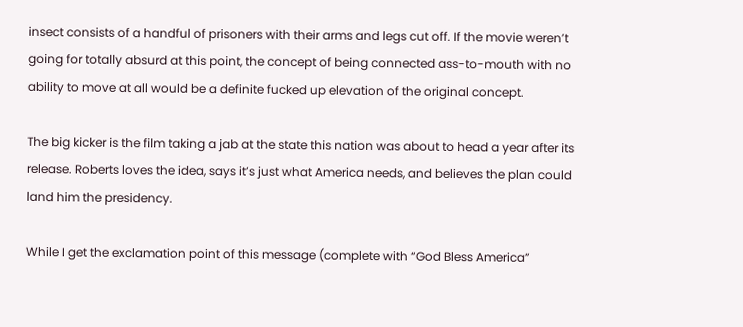insect consists of a handful of prisoners with their arms and legs cut off. If the movie weren’t going for totally absurd at this point, the concept of being connected ass-to-mouth with no ability to move at all would be a definite fucked up elevation of the original concept.

The big kicker is the film taking a jab at the state this nation was about to head a year after its release. Roberts loves the idea, says it’s just what America needs, and believes the plan could land him the presidency.

While I get the exclamation point of this message (complete with “God Bless America”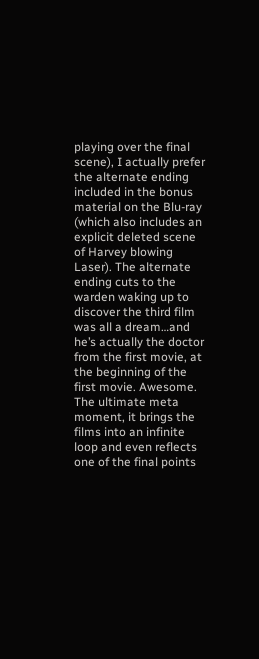playing over the final scene), I actually prefer the alternate ending included in the bonus material on the Blu-ray (which also includes an explicit deleted scene of Harvey blowing Laser). The alternate ending cuts to the warden waking up to discover the third film was all a dream…and he’s actually the doctor from the first movie, at the beginning of the first movie. Awesome. The ultimate meta moment, it brings the films into an infinite loop and even reflects one of the final points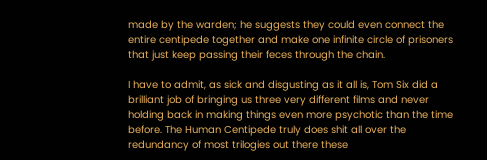made by the warden; he suggests they could even connect the entire centipede together and make one infinite circle of prisoners that just keep passing their feces through the chain.

I have to admit, as sick and disgusting as it all is, Tom Six did a brilliant job of bringing us three very different films and never holding back in making things even more psychotic than the time before. The Human Centipede truly does shit all over the redundancy of most trilogies out there these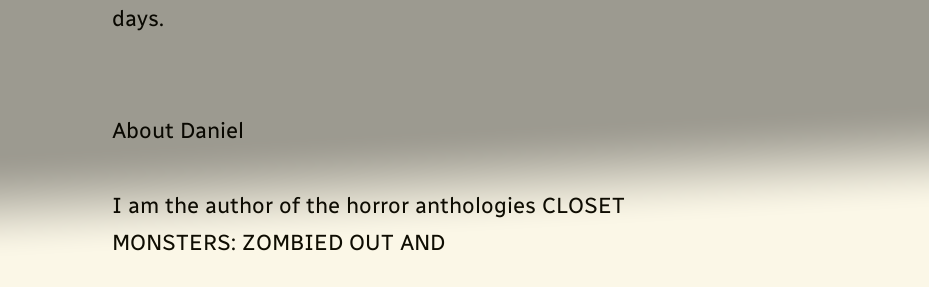days.


About Daniel

I am the author of the horror anthologies CLOSET MONSTERS: ZOMBIED OUT AND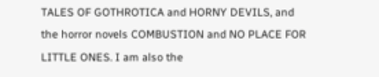TALES OF GOTHROTICA and HORNY DEVILS, and the horror novels COMBUSTION and NO PLACE FOR LITTLE ONES. I am also the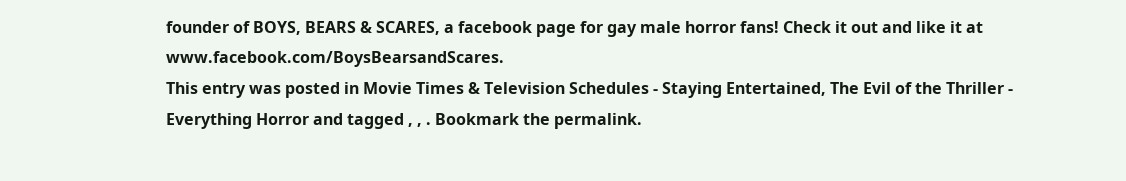founder of BOYS, BEARS & SCARES, a facebook page for gay male horror fans! Check it out and like it at www.facebook.com/BoysBearsandScares.
This entry was posted in Movie Times & Television Schedules - Staying Entertained, The Evil of the Thriller - Everything Horror and tagged , , . Bookmark the permalink.